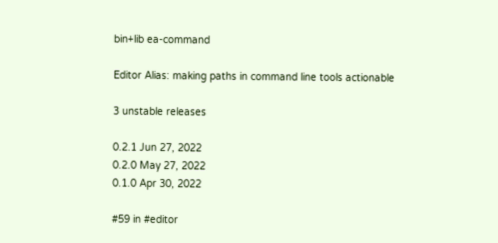bin+lib ea-command

Editor Alias: making paths in command line tools actionable

3 unstable releases

0.2.1 Jun 27, 2022
0.2.0 May 27, 2022
0.1.0 Apr 30, 2022

#59 in #editor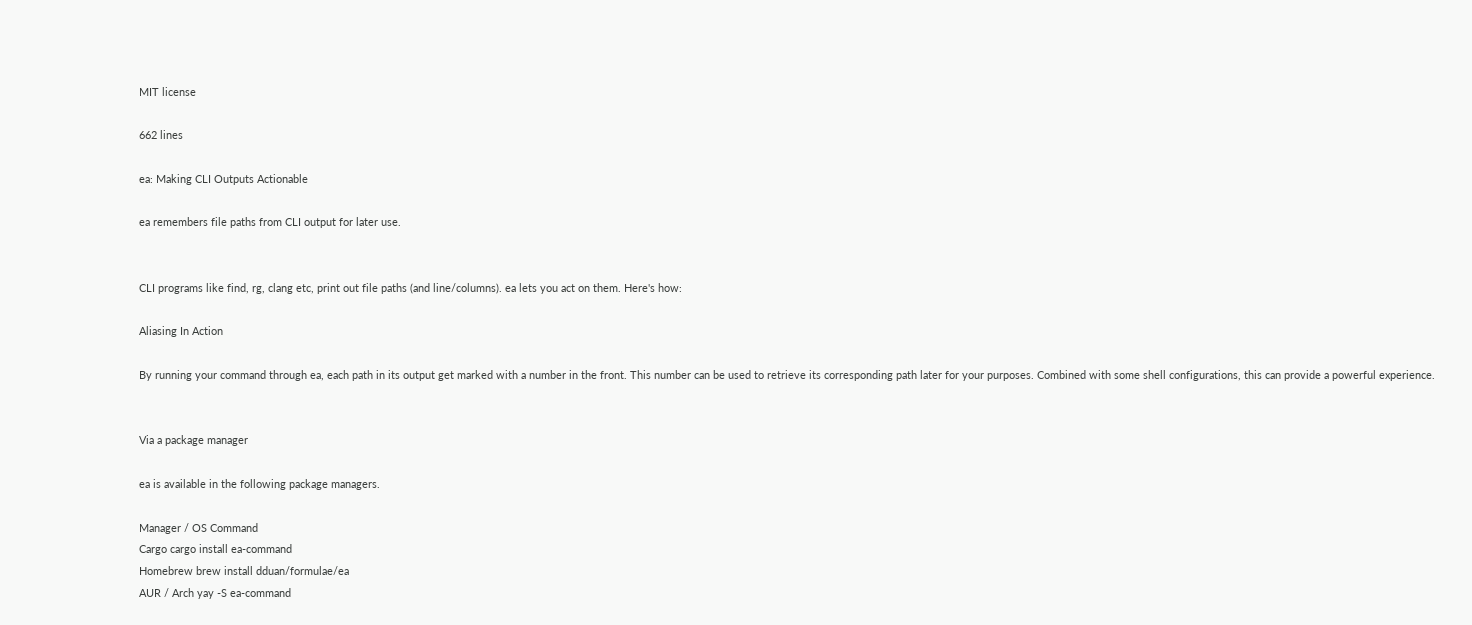MIT license

662 lines

ea: Making CLI Outputs Actionable

ea remembers file paths from CLI output for later use.


CLI programs like find, rg, clang etc, print out file paths (and line/columns). ea lets you act on them. Here's how:

Aliasing In Action

By running your command through ea, each path in its output get marked with a number in the front. This number can be used to retrieve its corresponding path later for your purposes. Combined with some shell configurations, this can provide a powerful experience.


Via a package manager

ea is available in the following package managers.

Manager / OS Command
Cargo cargo install ea-command
Homebrew brew install dduan/formulae/ea
AUR / Arch yay -S ea-command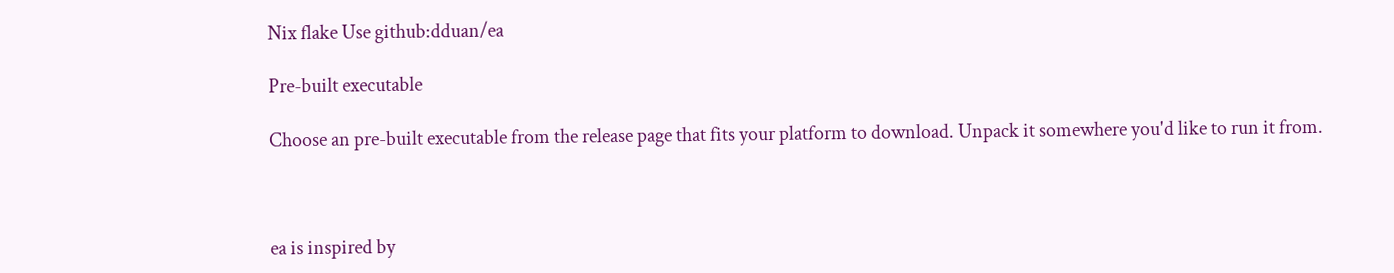Nix flake Use github:dduan/ea

Pre-built executable

Choose an pre-built executable from the release page that fits your platform to download. Unpack it somewhere you'd like to run it from.



ea is inspired by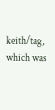keith/tag, which was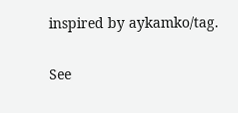inspired by aykamko/tag.


See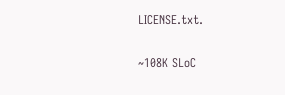LICENSE.txt.


~108K SLoC